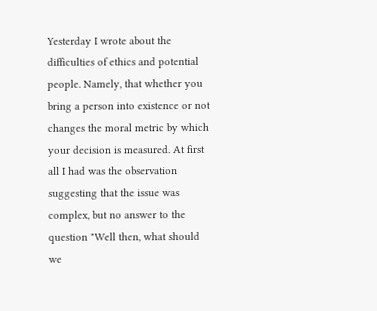Yesterday I wrote about the difficulties of ethics and potential people. Namely, that whether you bring a person into existence or not changes the moral metric by which your decision is measured. At first all I had was the observation suggesting that the issue was complex, but no answer to the question "Well then, what should we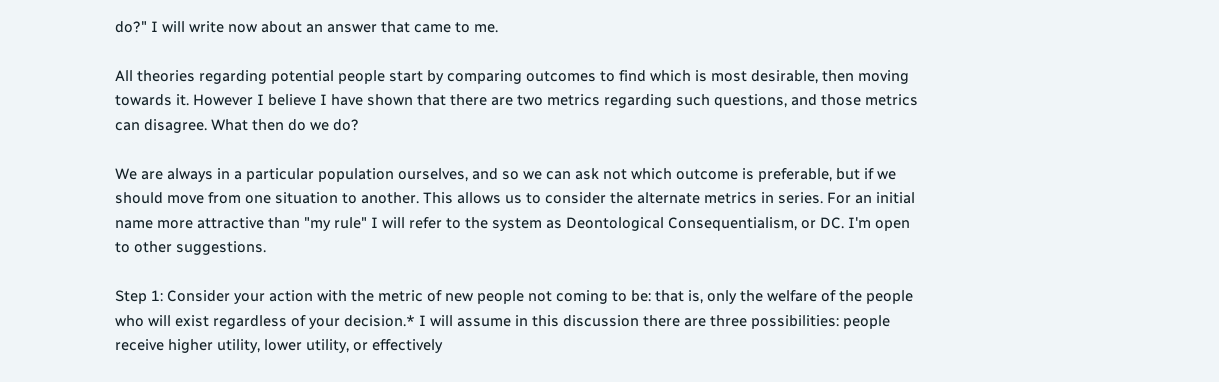do?" I will write now about an answer that came to me.

All theories regarding potential people start by comparing outcomes to find which is most desirable, then moving towards it. However I believe I have shown that there are two metrics regarding such questions, and those metrics can disagree. What then do we do?

We are always in a particular population ourselves, and so we can ask not which outcome is preferable, but if we should move from one situation to another. This allows us to consider the alternate metrics in series. For an initial name more attractive than "my rule" I will refer to the system as Deontological Consequentialism, or DC. I'm open to other suggestions.

Step 1: Consider your action with the metric of new people not coming to be: that is, only the welfare of the people who will exist regardless of your decision.* I will assume in this discussion there are three possibilities: people receive higher utility, lower utility, or effectively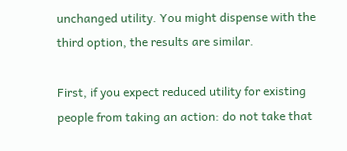unchanged utility. You might dispense with the third option, the results are similar.

First, if you expect reduced utility for existing people from taking an action: do not take that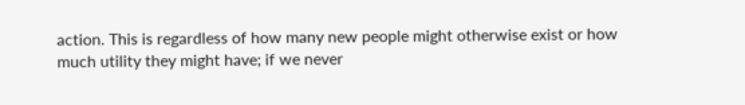action. This is regardless of how many new people might otherwise exist or how much utility they might have; if we never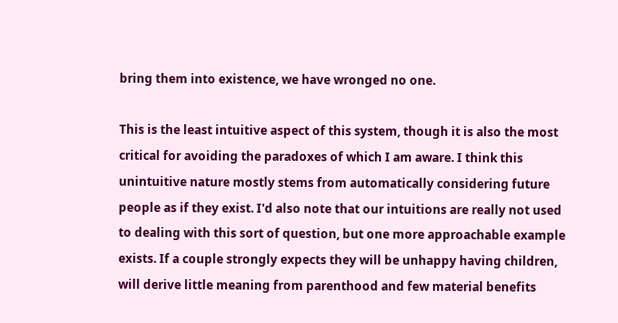bring them into existence, we have wronged no one.

This is the least intuitive aspect of this system, though it is also the most critical for avoiding the paradoxes of which I am aware. I think this unintuitive nature mostly stems from automatically considering future people as if they exist. I'd also note that our intuitions are really not used to dealing with this sort of question, but one more approachable example exists. If a couple strongly expects they will be unhappy having children, will derive little meaning from parenthood and few material benefits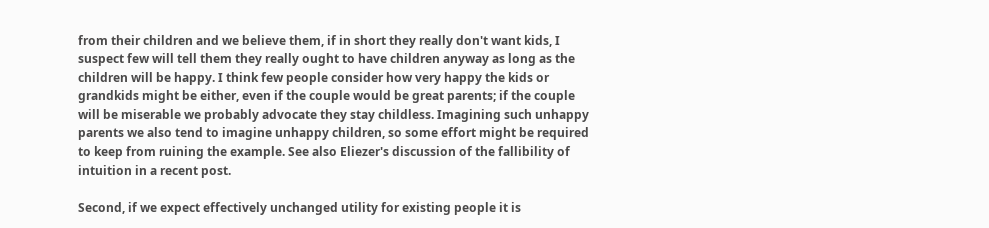from their children and we believe them, if in short they really don't want kids, I suspect few will tell them they really ought to have children anyway as long as the children will be happy. I think few people consider how very happy the kids or grandkids might be either, even if the couple would be great parents; if the couple will be miserable we probably advocate they stay childless. Imagining such unhappy parents we also tend to imagine unhappy children, so some effort might be required to keep from ruining the example. See also Eliezer's discussion of the fallibility of intuition in a recent post.

Second, if we expect effectively unchanged utility for existing people it is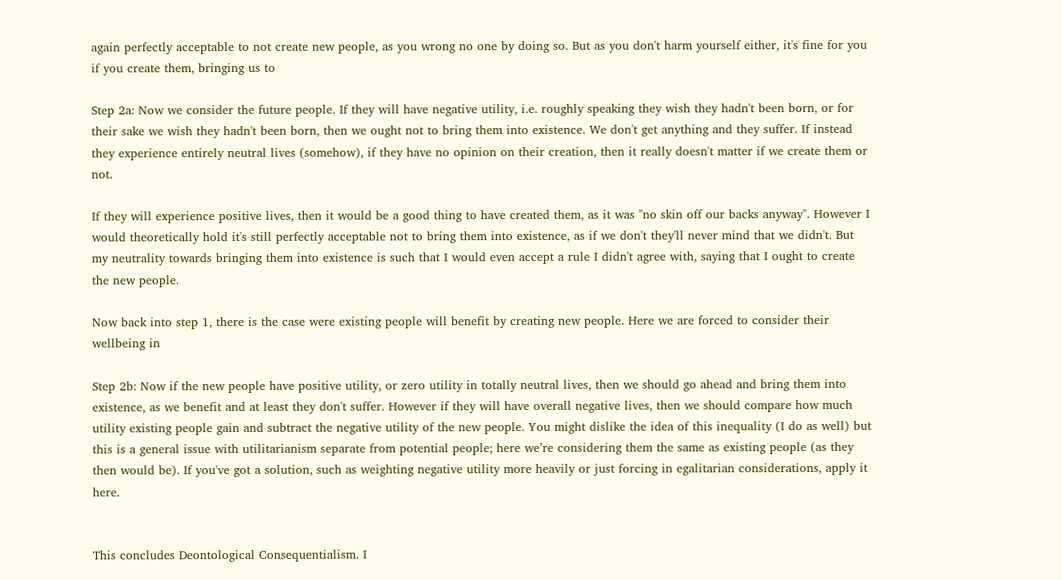again perfectly acceptable to not create new people, as you wrong no one by doing so. But as you don't harm yourself either, it's fine for you if you create them, bringing us to

Step 2a: Now we consider the future people. If they will have negative utility, i.e. roughly speaking they wish they hadn't been born, or for their sake we wish they hadn't been born, then we ought not to bring them into existence. We don't get anything and they suffer. If instead they experience entirely neutral lives (somehow), if they have no opinion on their creation, then it really doesn't matter if we create them or not.

If they will experience positive lives, then it would be a good thing to have created them, as it was "no skin off our backs anyway". However I would theoretically hold it's still perfectly acceptable not to bring them into existence, as if we don't they'll never mind that we didn't. But my neutrality towards bringing them into existence is such that I would even accept a rule I didn't agree with, saying that I ought to create the new people.

Now back into step 1, there is the case were existing people will benefit by creating new people. Here we are forced to consider their wellbeing in

Step 2b: Now if the new people have positive utility, or zero utility in totally neutral lives, then we should go ahead and bring them into existence, as we benefit and at least they don't suffer. However if they will have overall negative lives, then we should compare how much utility existing people gain and subtract the negative utility of the new people. You might dislike the idea of this inequality (I do as well) but this is a general issue with utilitarianism separate from potential people; here we’re considering them the same as existing people (as they then would be). If you've got a solution, such as weighting negative utility more heavily or just forcing in egalitarian considerations, apply it here.


This concludes Deontological Consequentialism. I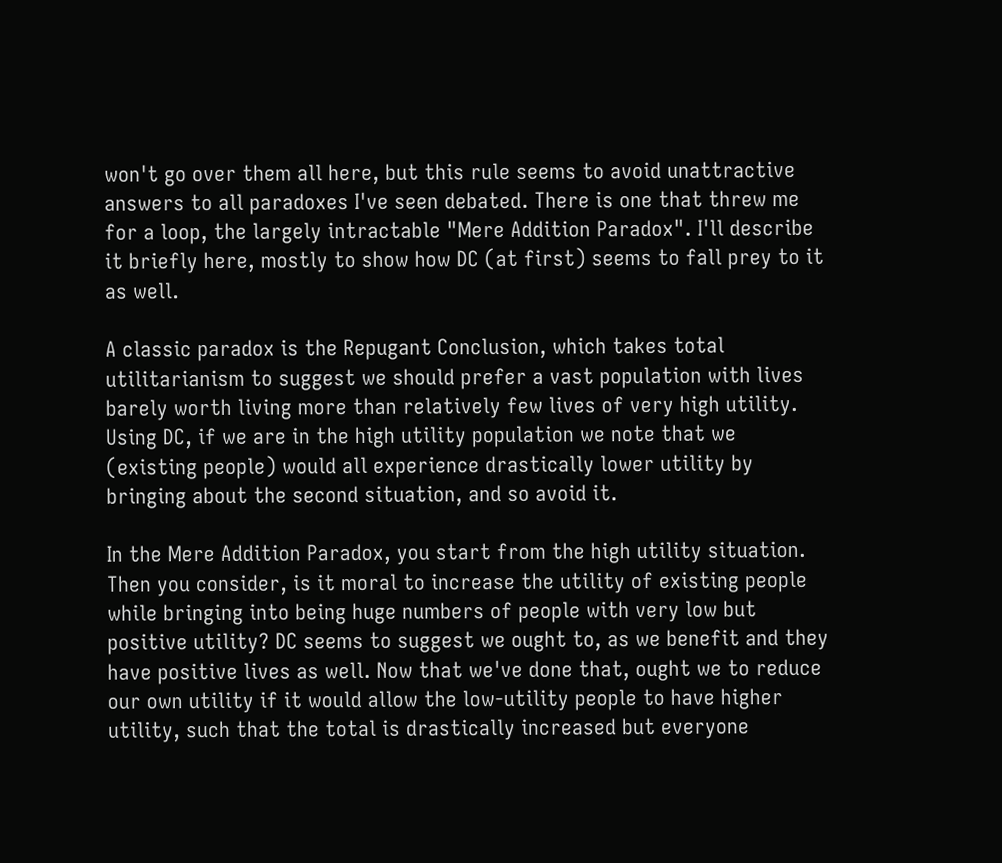won't go over them all here, but this rule seems to avoid unattractive answers to all paradoxes I've seen debated. There is one that threw me for a loop, the largely intractable "Mere Addition Paradox". I'll describe it briefly here, mostly to show how DC (at first) seems to fall prey to it as well.

A classic paradox is the Repugant Conclusion, which takes total utilitarianism to suggest we should prefer a vast population with lives barely worth living more than relatively few lives of very high utility. Using DC, if we are in the high utility population we note that we (existing people) would all experience drastically lower utility by bringing about the second situation, and so avoid it.

In the Mere Addition Paradox, you start from the high utility situation. Then you consider, is it moral to increase the utility of existing people while bringing into being huge numbers of people with very low but positive utility? DC seems to suggest we ought to, as we benefit and they have positive lives as well. Now that we've done that, ought we to reduce our own utility if it would allow the low-utility people to have higher utility, such that the total is drastically increased but everyone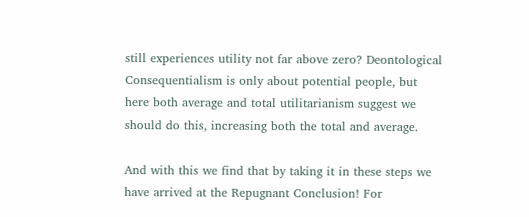still experiences utility not far above zero? Deontological Consequentialism is only about potential people, but here both average and total utilitarianism suggest we should do this, increasing both the total and average.

And with this we find that by taking it in these steps we have arrived at the Repugnant Conclusion! For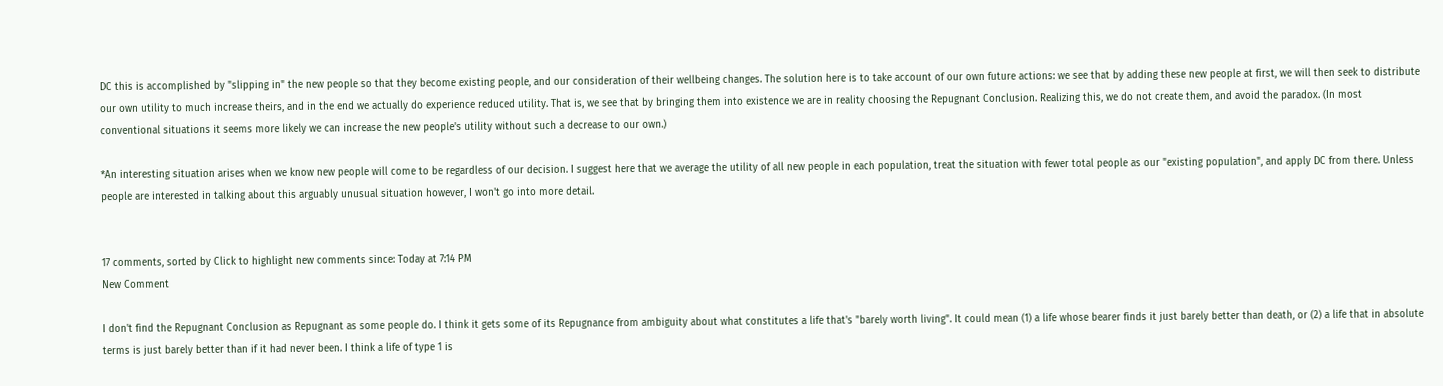DC this is accomplished by "slipping in" the new people so that they become existing people, and our consideration of their wellbeing changes. The solution here is to take account of our own future actions: we see that by adding these new people at first, we will then seek to distribute our own utility to much increase theirs, and in the end we actually do experience reduced utility. That is, we see that by bringing them into existence we are in reality choosing the Repugnant Conclusion. Realizing this, we do not create them, and avoid the paradox. (In most conventional situations it seems more likely we can increase the new people's utility without such a decrease to our own.)

*An interesting situation arises when we know new people will come to be regardless of our decision. I suggest here that we average the utility of all new people in each population, treat the situation with fewer total people as our "existing population", and apply DC from there. Unless people are interested in talking about this arguably unusual situation however, I won't go into more detail.


17 comments, sorted by Click to highlight new comments since: Today at 7:14 PM
New Comment

I don't find the Repugnant Conclusion as Repugnant as some people do. I think it gets some of its Repugnance from ambiguity about what constitutes a life that's "barely worth living". It could mean (1) a life whose bearer finds it just barely better than death, or (2) a life that in absolute terms is just barely better than if it had never been. I think a life of type 1 is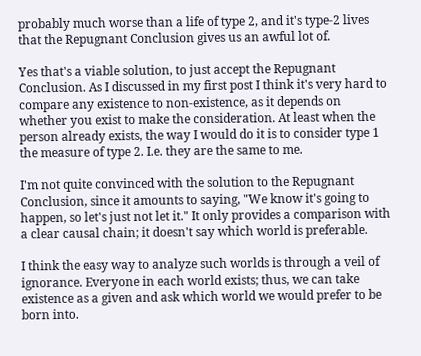probably much worse than a life of type 2, and it's type-2 lives that the Repugnant Conclusion gives us an awful lot of.

Yes that's a viable solution, to just accept the Repugnant Conclusion. As I discussed in my first post I think it's very hard to compare any existence to non-existence, as it depends on whether you exist to make the consideration. At least when the person already exists, the way I would do it is to consider type 1 the measure of type 2. I.e. they are the same to me.

I'm not quite convinced with the solution to the Repugnant Conclusion, since it amounts to saying, "We know it's going to happen, so let's just not let it." It only provides a comparison with a clear causal chain; it doesn't say which world is preferable.

I think the easy way to analyze such worlds is through a veil of ignorance. Everyone in each world exists; thus, we can take existence as a given and ask which world we would prefer to be born into.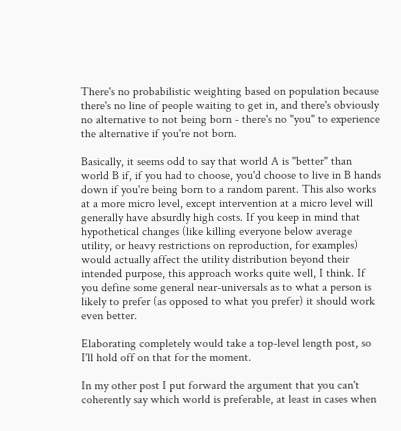There's no probabilistic weighting based on population because there's no line of people waiting to get in, and there's obviously no alternative to not being born - there's no "you" to experience the alternative if you're not born.

Basically, it seems odd to say that world A is "better" than world B if, if you had to choose, you'd choose to live in B hands down if you're being born to a random parent. This also works at a more micro level, except intervention at a micro level will generally have absurdly high costs. If you keep in mind that hypothetical changes (like killing everyone below average utility, or heavy restrictions on reproduction, for examples) would actually affect the utility distribution beyond their intended purpose, this approach works quite well, I think. If you define some general near-universals as to what a person is likely to prefer (as opposed to what you prefer) it should work even better.

Elaborating completely would take a top-level length post, so I'll hold off on that for the moment.

In my other post I put forward the argument that you can't coherently say which world is preferable, at least in cases when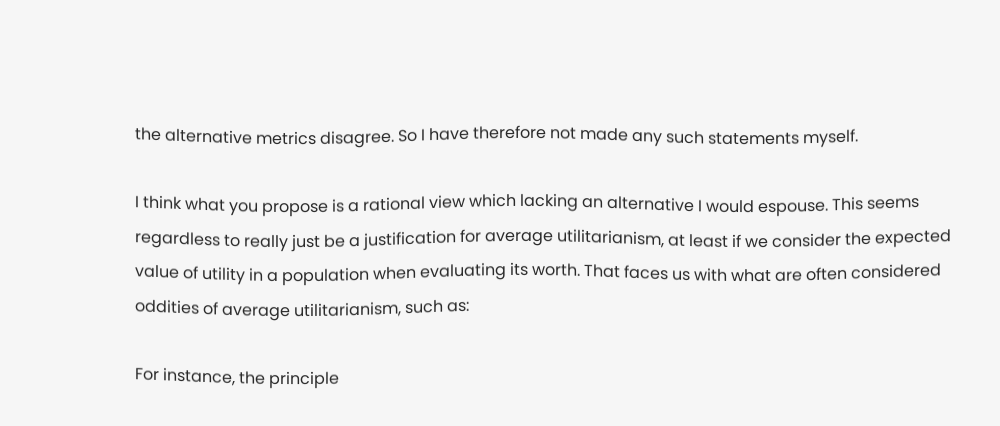the alternative metrics disagree. So I have therefore not made any such statements myself.

I think what you propose is a rational view which lacking an alternative I would espouse. This seems regardless to really just be a justification for average utilitarianism, at least if we consider the expected value of utility in a population when evaluating its worth. That faces us with what are often considered oddities of average utilitarianism, such as:

For instance, the principle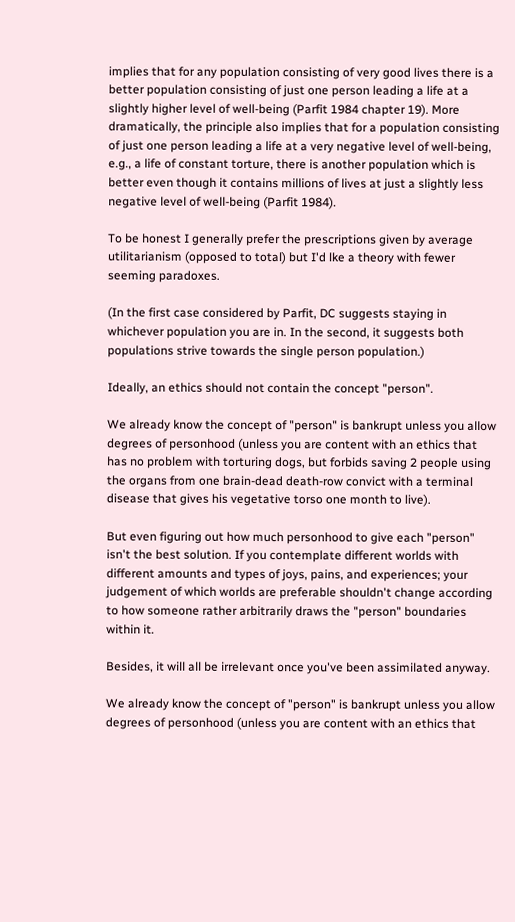implies that for any population consisting of very good lives there is a better population consisting of just one person leading a life at a slightly higher level of well-being (Parfit 1984 chapter 19). More dramatically, the principle also implies that for a population consisting of just one person leading a life at a very negative level of well-being, e.g., a life of constant torture, there is another population which is better even though it contains millions of lives at just a slightly less negative level of well-being (Parfit 1984).

To be honest I generally prefer the prescriptions given by average utilitarianism (opposed to total) but I'd lke a theory with fewer seeming paradoxes.

(In the first case considered by Parfit, DC suggests staying in whichever population you are in. In the second, it suggests both populations strive towards the single person population.)

Ideally, an ethics should not contain the concept "person".

We already know the concept of "person" is bankrupt unless you allow degrees of personhood (unless you are content with an ethics that has no problem with torturing dogs, but forbids saving 2 people using the organs from one brain-dead death-row convict with a terminal disease that gives his vegetative torso one month to live).

But even figuring out how much personhood to give each "person" isn't the best solution. If you contemplate different worlds with different amounts and types of joys, pains, and experiences; your judgement of which worlds are preferable shouldn't change according to how someone rather arbitrarily draws the "person" boundaries within it.

Besides, it will all be irrelevant once you've been assimilated anyway.

We already know the concept of "person" is bankrupt unless you allow degrees of personhood (unless you are content with an ethics that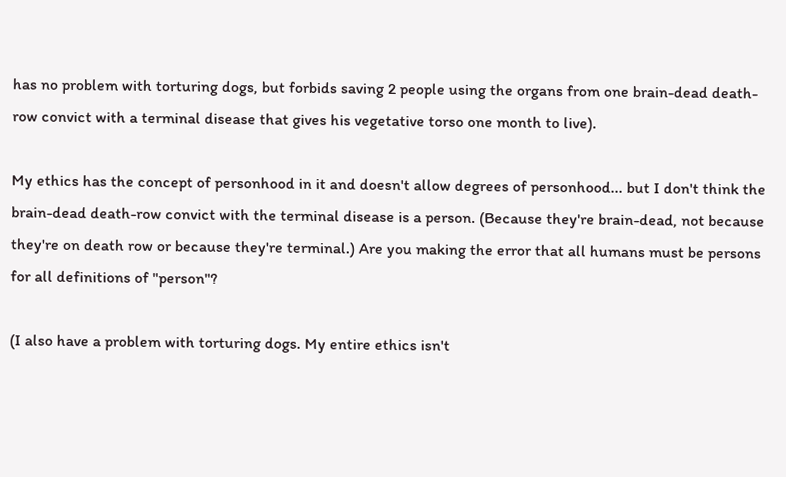has no problem with torturing dogs, but forbids saving 2 people using the organs from one brain-dead death-row convict with a terminal disease that gives his vegetative torso one month to live).

My ethics has the concept of personhood in it and doesn't allow degrees of personhood... but I don't think the brain-dead death-row convict with the terminal disease is a person. (Because they're brain-dead, not because they're on death row or because they're terminal.) Are you making the error that all humans must be persons for all definitions of "person"?

(I also have a problem with torturing dogs. My entire ethics isn't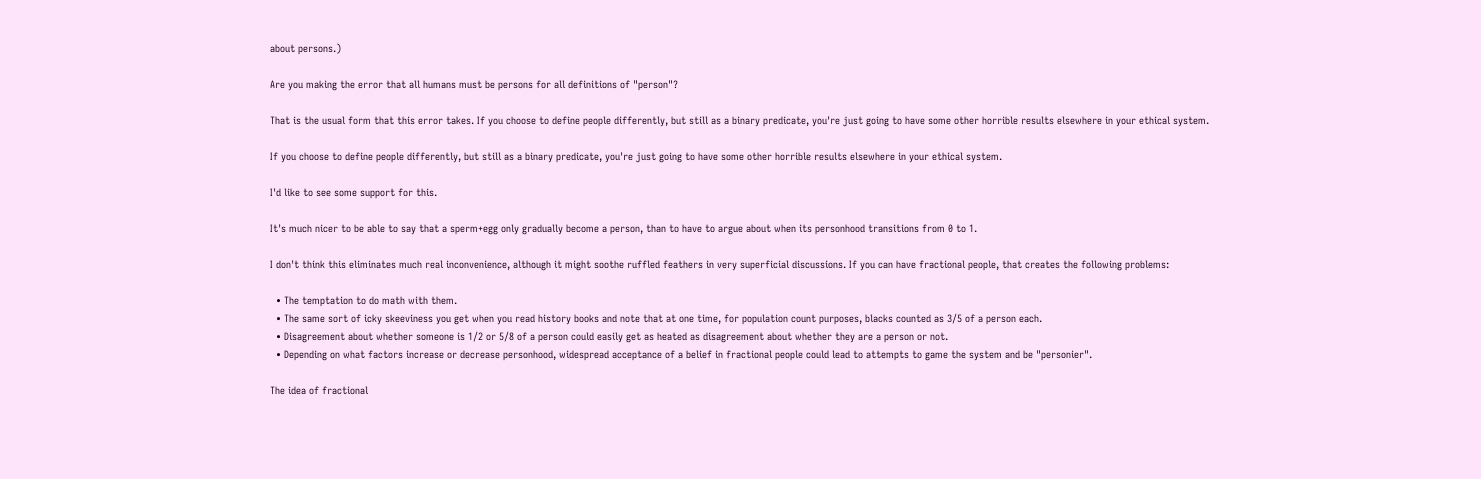about persons.)

Are you making the error that all humans must be persons for all definitions of "person"?

That is the usual form that this error takes. If you choose to define people differently, but still as a binary predicate, you're just going to have some other horrible results elsewhere in your ethical system.

If you choose to define people differently, but still as a binary predicate, you're just going to have some other horrible results elsewhere in your ethical system.

I'd like to see some support for this.

It's much nicer to be able to say that a sperm+egg only gradually become a person, than to have to argue about when its personhood transitions from 0 to 1.

I don't think this eliminates much real inconvenience, although it might soothe ruffled feathers in very superficial discussions. If you can have fractional people, that creates the following problems:

  • The temptation to do math with them.
  • The same sort of icky skeeviness you get when you read history books and note that at one time, for population count purposes, blacks counted as 3/5 of a person each.
  • Disagreement about whether someone is 1/2 or 5/8 of a person could easily get as heated as disagreement about whether they are a person or not.
  • Depending on what factors increase or decrease personhood, widespread acceptance of a belief in fractional people could lead to attempts to game the system and be "personier".

The idea of fractional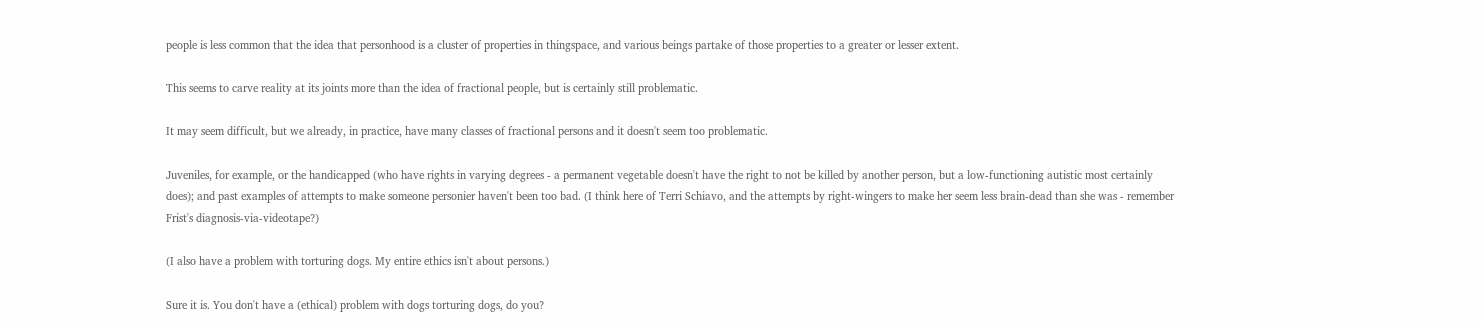people is less common that the idea that personhood is a cluster of properties in thingspace, and various beings partake of those properties to a greater or lesser extent.

This seems to carve reality at its joints more than the idea of fractional people, but is certainly still problematic.

It may seem difficult, but we already, in practice, have many classes of fractional persons and it doesn't seem too problematic.

Juveniles, for example, or the handicapped (who have rights in varying degrees - a permanent vegetable doesn't have the right to not be killed by another person, but a low-functioning autistic most certainly does); and past examples of attempts to make someone personier haven't been too bad. (I think here of Terri Schiavo, and the attempts by right-wingers to make her seem less brain-dead than she was - remember Frist's diagnosis-via-videotape?)

(I also have a problem with torturing dogs. My entire ethics isn't about persons.)

Sure it is. You don't have a (ethical) problem with dogs torturing dogs, do you?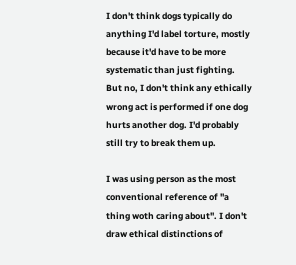I don't think dogs typically do anything I'd label torture, mostly because it'd have to be more systematic than just fighting. But no, I don't think any ethically wrong act is performed if one dog hurts another dog. I'd probably still try to break them up.

I was using person as the most conventional reference of "a thing woth caring about". I don't draw ethical distinctions of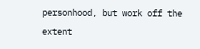personhood, but work off the extent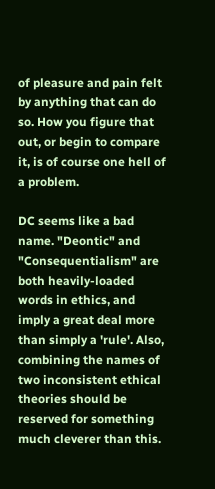of pleasure and pain felt by anything that can do so. How you figure that out, or begin to compare it, is of course one hell of a problem.

DC seems like a bad name. "Deontic" and "Consequentialism" are both heavily-loaded words in ethics, and imply a great deal more than simply a 'rule'. Also, combining the names of two inconsistent ethical theories should be reserved for something much cleverer than this.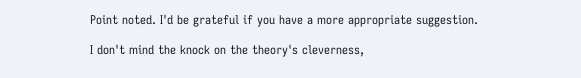Point noted. I'd be grateful if you have a more appropriate suggestion.

I don't mind the knock on the theory's cleverness,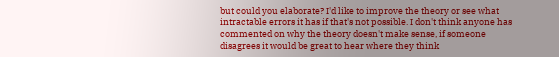but could you elaborate? I'd like to improve the theory or see what intractable errors it has if that's not possible. I don't think anyone has commented on why the theory doesn't make sense, if someone disagrees it would be great to hear where they think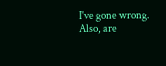I've gone wrong. Also, are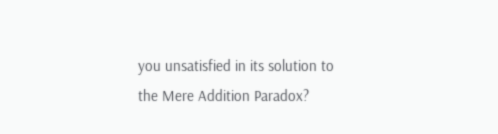you unsatisfied in its solution to the Mere Addition Paradox?